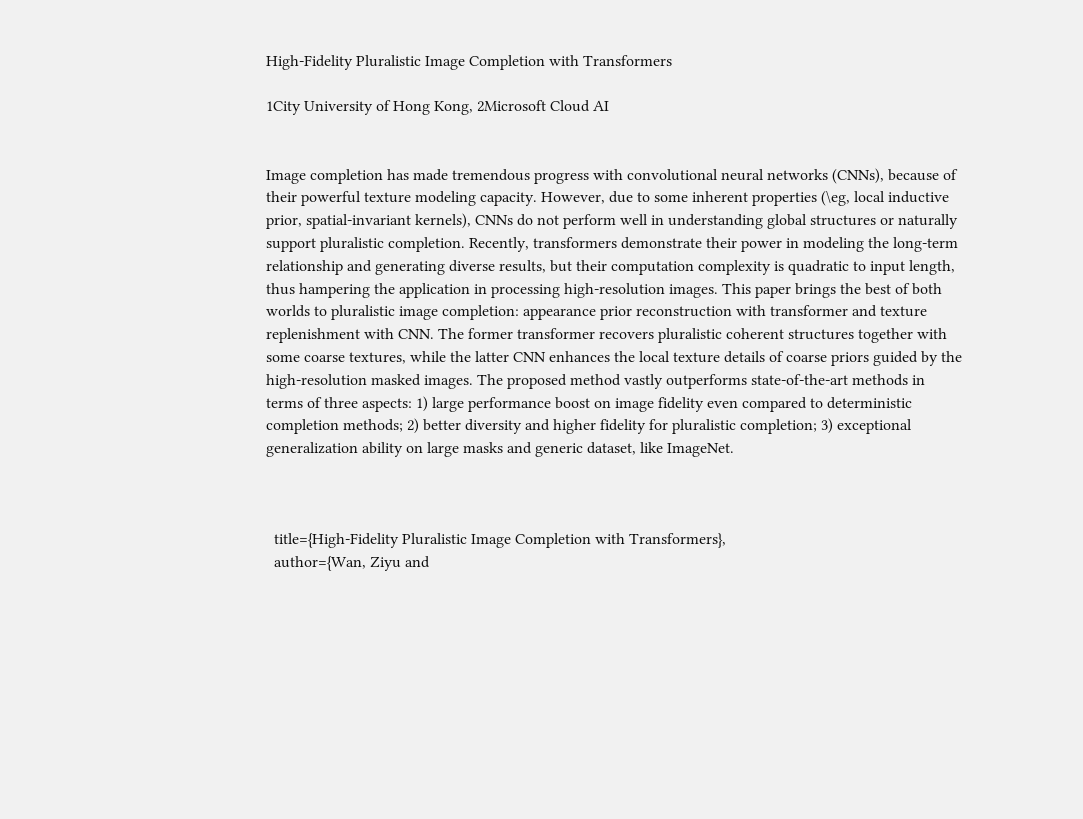High-Fidelity Pluralistic Image Completion with Transformers

1City University of Hong Kong, 2Microsoft Cloud AI


Image completion has made tremendous progress with convolutional neural networks (CNNs), because of their powerful texture modeling capacity. However, due to some inherent properties (\eg, local inductive prior, spatial-invariant kernels), CNNs do not perform well in understanding global structures or naturally support pluralistic completion. Recently, transformers demonstrate their power in modeling the long-term relationship and generating diverse results, but their computation complexity is quadratic to input length, thus hampering the application in processing high-resolution images. This paper brings the best of both worlds to pluralistic image completion: appearance prior reconstruction with transformer and texture replenishment with CNN. The former transformer recovers pluralistic coherent structures together with some coarse textures, while the latter CNN enhances the local texture details of coarse priors guided by the high-resolution masked images. The proposed method vastly outperforms state-of-the-art methods in terms of three aspects: 1) large performance boost on image fidelity even compared to deterministic completion methods; 2) better diversity and higher fidelity for pluralistic completion; 3) exceptional generalization ability on large masks and generic dataset, like ImageNet.



  title={High-Fidelity Pluralistic Image Completion with Transformers},
  author={Wan, Ziyu and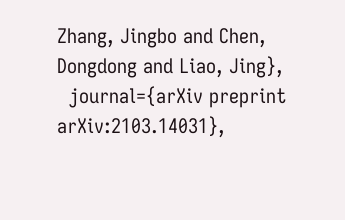Zhang, Jingbo and Chen, Dongdong and Liao, Jing},
  journal={arXiv preprint arXiv:2103.14031},